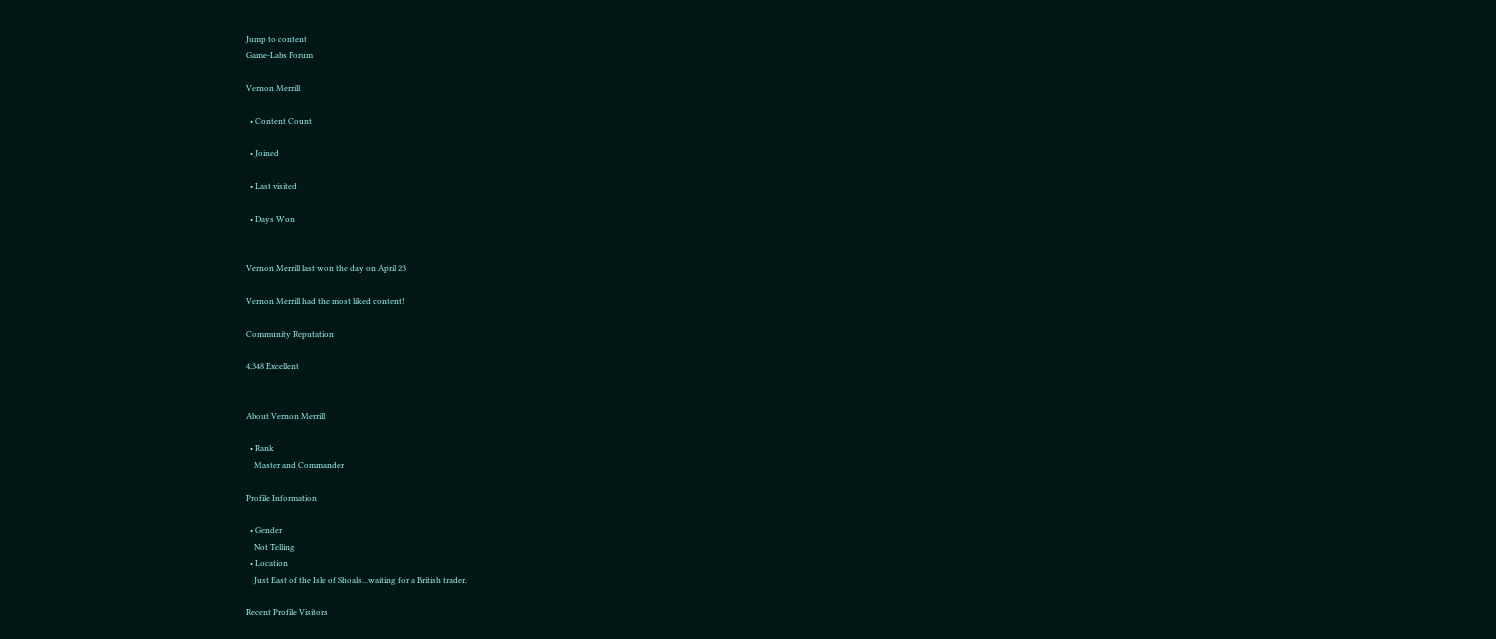Jump to content
Game-Labs Forum

Vernon Merrill

  • Content Count

  • Joined

  • Last visited

  • Days Won


Vernon Merrill last won the day on April 23

Vernon Merrill had the most liked content!

Community Reputation

4,348 Excellent


About Vernon Merrill

  • Rank
    Master and Commander

Profile Information

  • Gender
    Not Telling
  • Location
    Just East of the Isle of Shoals...waiting for a British trader.

Recent Profile Visitors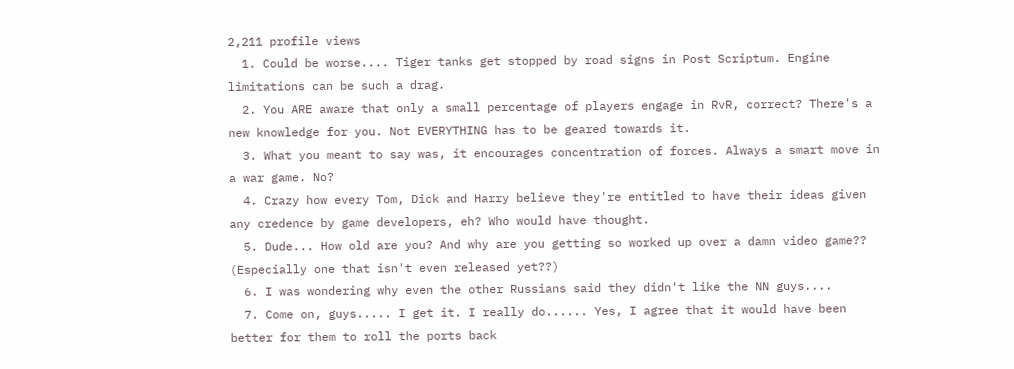2,211 profile views
  1. Could be worse.... Tiger tanks get stopped by road signs in Post Scriptum. Engine limitations can be such a drag.
  2. You ARE aware that only a small percentage of players engage in RvR, correct? There's a new knowledge for you. Not EVERYTHING has to be geared towards it.
  3. What you meant to say was, it encourages concentration of forces. Always a smart move in a war game. No?
  4. Crazy how every Tom, Dick and Harry believe they're entitled to have their ideas given any credence by game developers, eh? Who would have thought.
  5. Dude... How old are you? And why are you getting so worked up over a damn video game?? (Especially one that isn't even released yet??)
  6. I was wondering why even the other Russians said they didn't like the NN guys....
  7. Come on, guys..... I get it. I really do...... Yes, I agree that it would have been better for them to roll the ports back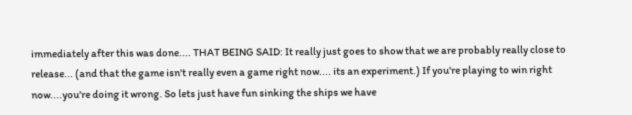immediately after this was done.... THAT BEING SAID: It really just goes to show that we are probably really close to release... (and that the game isn't really even a game right now.... its an experiment.) If you're playing to win right now....you're doing it wrong. So lets just have fun sinking the ships we have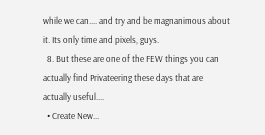while we can.... and try and be magnanimous about it. Its only time and pixels, guys.
  8. But these are one of the FEW things you can actually find Privateering these days that are actually useful....
  • Create New...